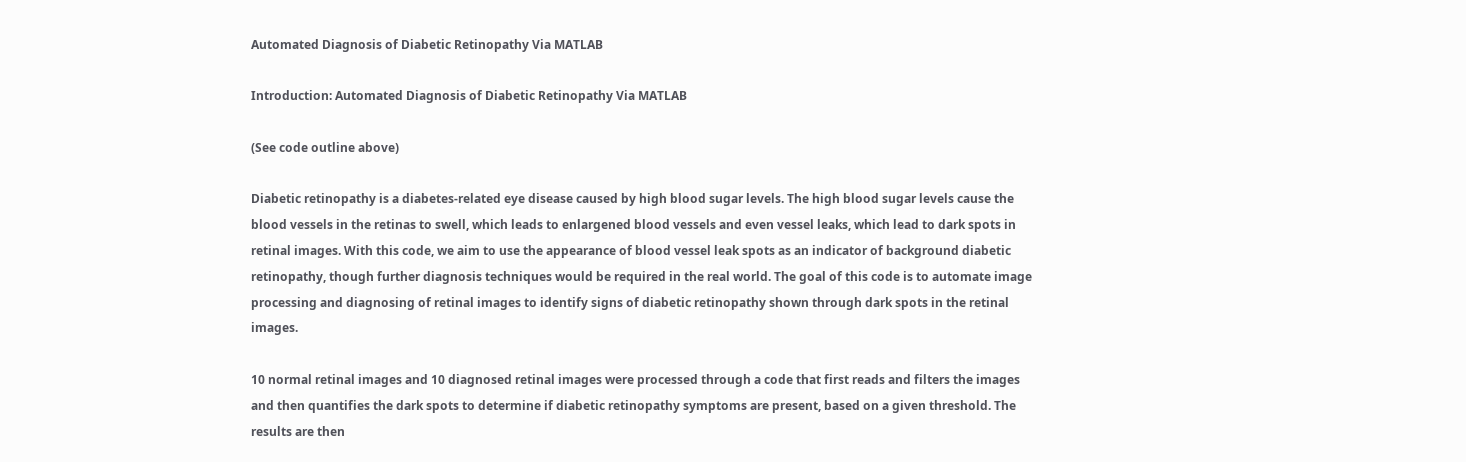Automated Diagnosis of Diabetic Retinopathy Via MATLAB

Introduction: Automated Diagnosis of Diabetic Retinopathy Via MATLAB

(See code outline above)

Diabetic retinopathy is a diabetes-related eye disease caused by high blood sugar levels. The high blood sugar levels cause the blood vessels in the retinas to swell, which leads to enlargened blood vessels and even vessel leaks, which lead to dark spots in retinal images. With this code, we aim to use the appearance of blood vessel leak spots as an indicator of background diabetic retinopathy, though further diagnosis techniques would be required in the real world. The goal of this code is to automate image processing and diagnosing of retinal images to identify signs of diabetic retinopathy shown through dark spots in the retinal images.

10 normal retinal images and 10 diagnosed retinal images were processed through a code that first reads and filters the images and then quantifies the dark spots to determine if diabetic retinopathy symptoms are present, based on a given threshold. The results are then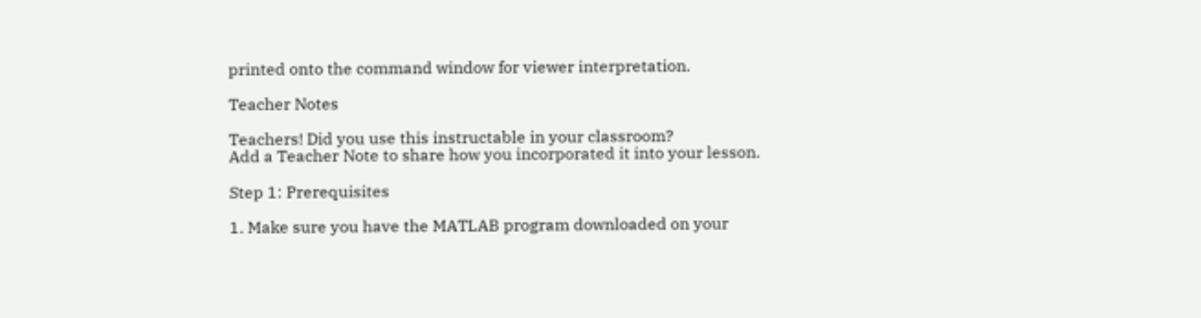printed onto the command window for viewer interpretation.

Teacher Notes

Teachers! Did you use this instructable in your classroom?
Add a Teacher Note to share how you incorporated it into your lesson.

Step 1: Prerequisites

1. Make sure you have the MATLAB program downloaded on your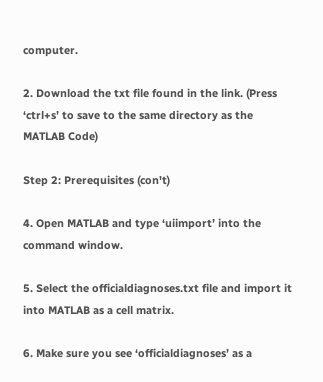computer.

2. Download the txt file found in the link. (Press ‘ctrl+s’ to save to the same directory as the MATLAB Code)

Step 2: Prerequisites (con't)

4. Open MATLAB and type ‘uiimport’ into the command window.

5. Select the officialdiagnoses.txt file and import it into MATLAB as a cell matrix.

6. Make sure you see ‘officialdiagnoses’ as a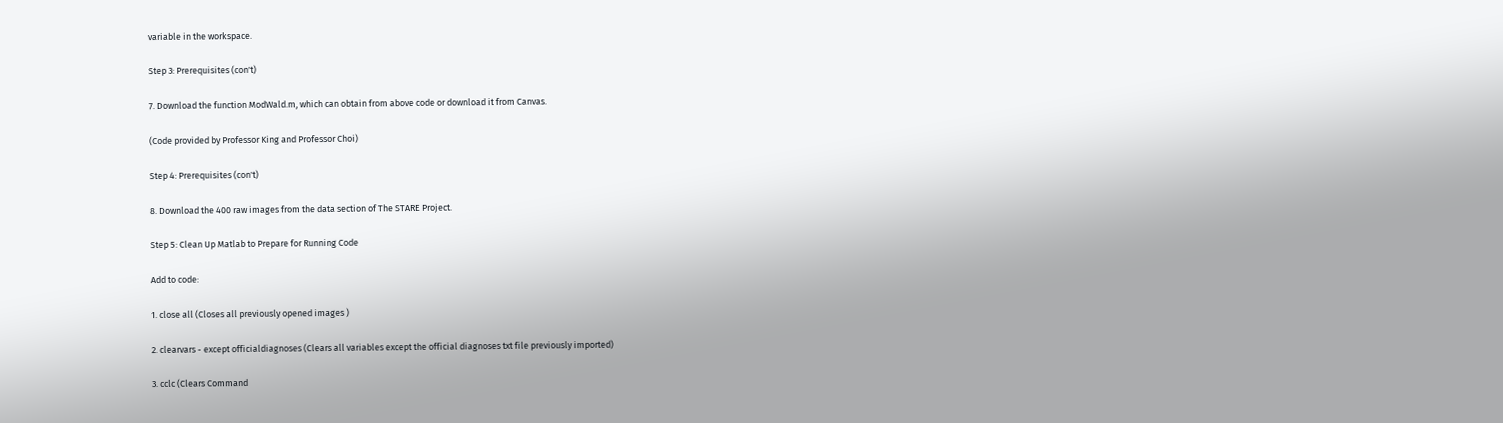variable in the workspace.

Step 3: Prerequisites (con't)

7. Download the function ModWald.m, which can obtain from above code or download it from Canvas.

(Code provided by Professor King and Professor Choi)

Step 4: Prerequisites (con't)

8. Download the 400 raw images from the data section of The STARE Project.

Step 5: Clean Up Matlab to Prepare for Running Code

Add to code:

1. close all (Closes all previously opened images )

2. clearvars - except officialdiagnoses (Clears all variables except the official diagnoses txt file previously imported)

3. cclc (Clears Command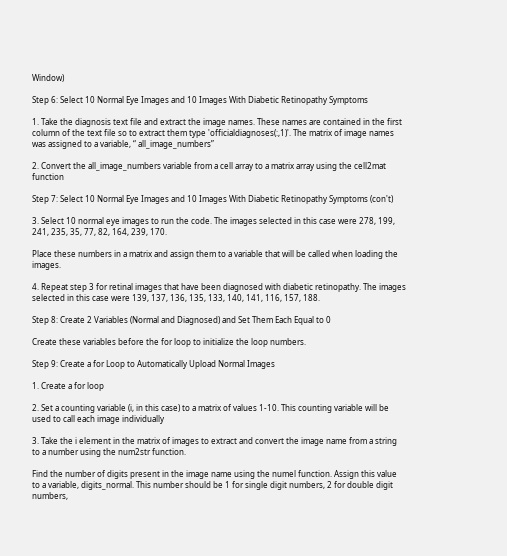Window)

Step 6: Select 10 Normal Eye Images and 10 Images With Diabetic Retinopathy Symptoms

1. Take the diagnosis text file and extract the image names. These names are contained in the first column of the text file so to extract them type 'officialdiagnoses(:,1)'. The matrix of image names was assigned to a variable, “ all_image_numbers”

2. Convert the all_image_numbers variable from a cell array to a matrix array using the cell2mat function

Step 7: Select 10 Normal Eye Images and 10 Images With Diabetic Retinopathy Symptoms (con't)

3. Select 10 normal eye images to run the code. The images selected in this case were 278, 199, 241, 235, 35, 77, 82, 164, 239, 170.

Place these numbers in a matrix and assign them to a variable that will be called when loading the images.

4. Repeat step 3 for retinal images that have been diagnosed with diabetic retinopathy. The images selected in this case were 139, 137, 136, 135, 133, 140, 141, 116, 157, 188.

Step 8: Create 2 Variables (Normal and Diagnosed) and Set Them Each Equal to 0

Create these variables before the for loop to initialize the loop numbers.

Step 9: Create a for Loop to Automatically Upload Normal Images

1. Create a for loop

2. Set a counting variable (i, in this case) to a matrix of values 1-10. This counting variable will be used to call each image individually

3. Take the i element in the matrix of images to extract and convert the image name from a string to a number using the num2str function.

Find the number of digits present in the image name using the numel function. Assign this value to a variable, digits_normal. This number should be 1 for single digit numbers, 2 for double digit numbers,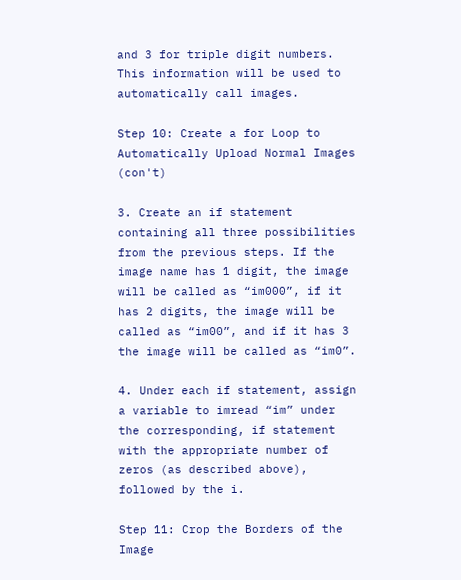and 3 for triple digit numbers. This information will be used to automatically call images.

Step 10: Create a for Loop to Automatically Upload Normal Images (con't)

3. Create an if statement containing all three possibilities from the previous steps. If the image name has 1 digit, the image will be called as “im000”, if it has 2 digits, the image will be called as “im00”, and if it has 3 the image will be called as “im0”.

4. Under each if statement, assign a variable to imread “im” under the corresponding, if statement with the appropriate number of zeros (as described above), followed by the i.

Step 11: Crop the Borders of the Image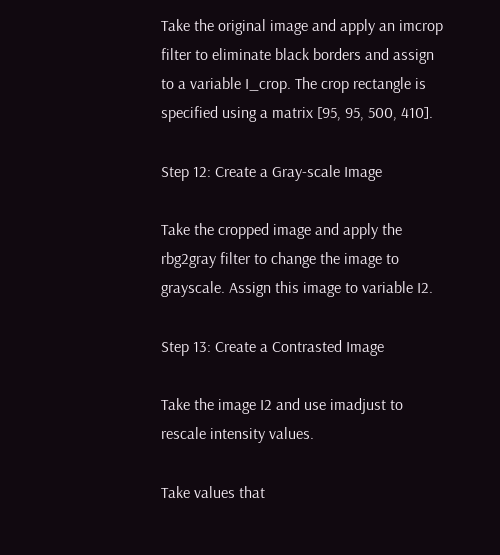Take the original image and apply an imcrop filter to eliminate black borders and assign to a variable I_crop. The crop rectangle is specified using a matrix [95, 95, 500, 410].

Step 12: Create a Gray-scale Image

Take the cropped image and apply the rbg2gray filter to change the image to grayscale. Assign this image to variable I2.

Step 13: Create a Contrasted Image

Take the image I2 and use imadjust to rescale intensity values.

Take values that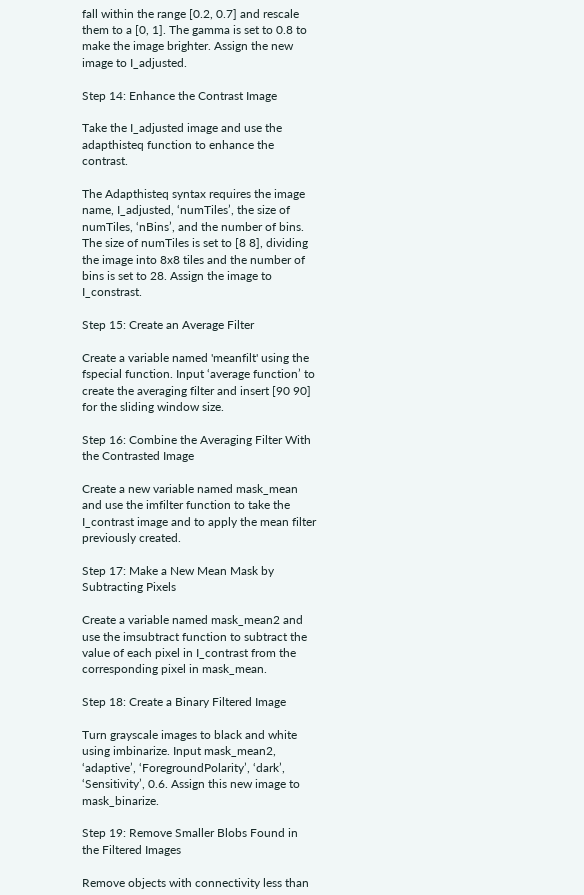fall within the range [0.2, 0.7] and rescale them to a [0, 1]. The gamma is set to 0.8 to make the image brighter. Assign the new image to I_adjusted.

Step 14: Enhance the Contrast Image

Take the I_adjusted image and use the adapthisteq function to enhance the contrast.

The Adapthisteq syntax requires the image name, I_adjusted, ‘numTiles’, the size of numTiles, ‘nBins’, and the number of bins. The size of numTiles is set to [8 8], dividing the image into 8x8 tiles and the number of bins is set to 28. Assign the image to I_constrast.

Step 15: Create an Average Filter

Create a variable named 'meanfilt' using the fspecial function. Input ‘average function’ to create the averaging filter and insert [90 90] for the sliding window size.

Step 16: Combine the Averaging Filter With the Contrasted Image

Create a new variable named mask_mean and use the imfilter function to take the I_contrast image and to apply the mean filter previously created.

Step 17: Make a New Mean Mask by Subtracting Pixels

Create a variable named mask_mean2 and use the imsubtract function to subtract the value of each pixel in I_contrast from the corresponding pixel in mask_mean.

Step 18: Create a Binary Filtered Image

Turn grayscale images to black and white using imbinarize. Input mask_mean2, ‘adaptive’, ‘ForegroundPolarity’, ‘dark’, ‘Sensitivity’, 0.6. Assign this new image to mask_binarize.

Step 19: Remove Smaller Blobs Found in the Filtered Images

Remove objects with connectivity less than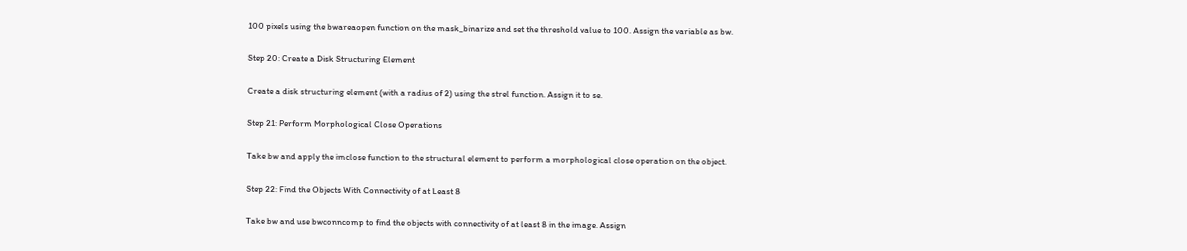100 pixels using the bwareaopen function on the mask_binarize and set the threshold value to 100. Assign the variable as bw.

Step 20: Create a Disk Structuring Element

Create a disk structuring element (with a radius of 2) using the strel function. Assign it to se.

Step 21: Perform Morphological Close Operations

Take bw and apply the imclose function to the structural element to perform a morphological close operation on the object.

Step 22: Find the Objects With Connectivity of at Least 8

Take bw and use bwconncomp to find the objects with connectivity of at least 8 in the image. Assign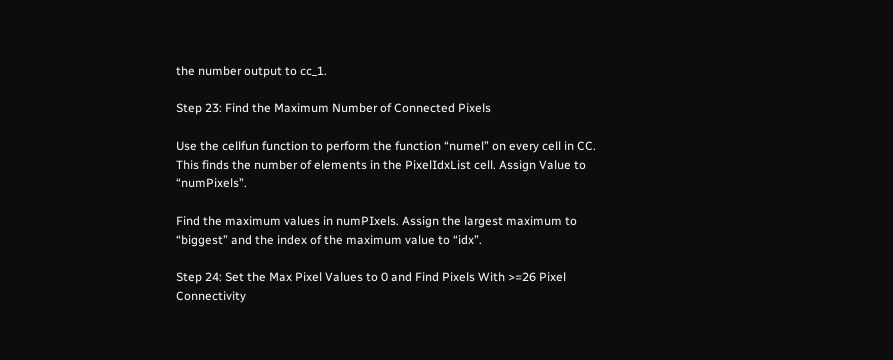the number output to cc_1.

Step 23: Find the Maximum Number of Connected Pixels

Use the cellfun function to perform the function “numel” on every cell in CC. This finds the number of elements in the PixelIdxList cell. Assign Value to “numPixels”.

Find the maximum values in numPIxels. Assign the largest maximum to “biggest” and the index of the maximum value to “idx”.

Step 24: Set the Max Pixel Values to 0 and Find Pixels With >=26 Pixel Connectivity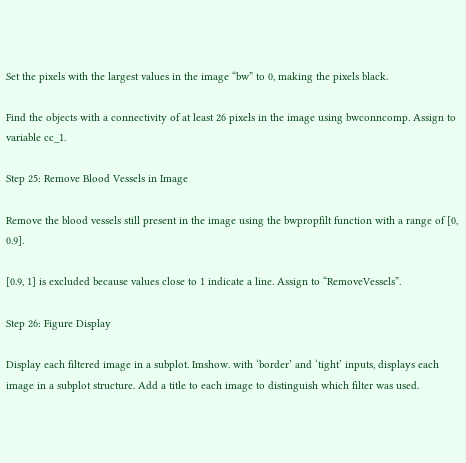Set the pixels with the largest values in the image “bw” to 0, making the pixels black.

Find the objects with a connectivity of at least 26 pixels in the image using bwconncomp. Assign to variable cc_1.

Step 25: Remove Blood Vessels in Image

Remove the blood vessels still present in the image using the bwpropfilt function with a range of [0, 0.9].

[0.9, 1] is excluded because values close to 1 indicate a line. Assign to “RemoveVessels”.

Step 26: Figure Display

Display each filtered image in a subplot. Imshow. with ‘border’ and ‘tight’ inputs, displays each image in a subplot structure. Add a title to each image to distinguish which filter was used.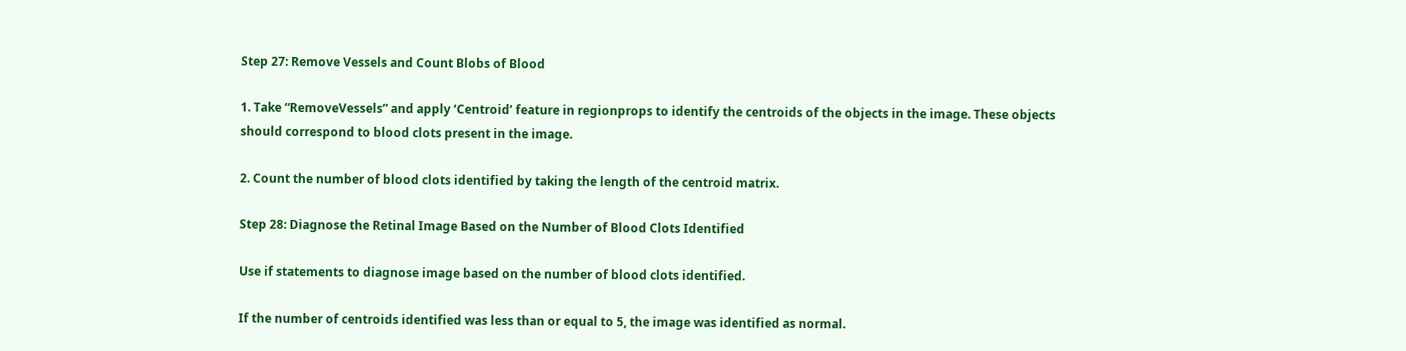Step 27: Remove Vessels and Count Blobs of Blood

1. Take “RemoveVessels” and apply ‘Centroid’ feature in regionprops to identify the centroids of the objects in the image. These objects should correspond to blood clots present in the image.

2. Count the number of blood clots identified by taking the length of the centroid matrix.

Step 28: Diagnose the Retinal Image Based on the Number of Blood Clots Identified

Use if statements to diagnose image based on the number of blood clots identified.

If the number of centroids identified was less than or equal to 5, the image was identified as normal.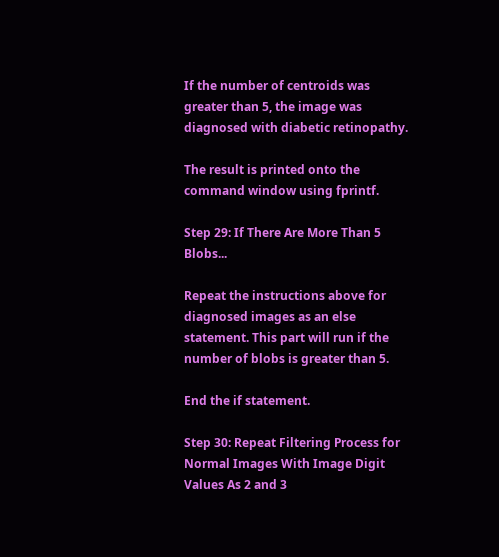If the number of centroids was greater than 5, the image was diagnosed with diabetic retinopathy.

The result is printed onto the command window using fprintf.

Step 29: If There Are More Than 5 Blobs...

Repeat the instructions above for diagnosed images as an else statement. This part will run if the number of blobs is greater than 5.

End the if statement.

Step 30: Repeat Filtering Process for Normal Images With Image Digit Values As 2 and 3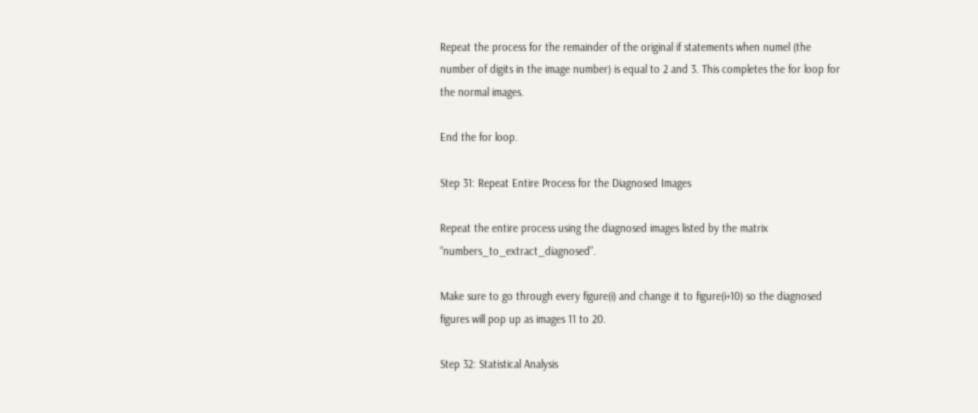Repeat the process for the remainder of the original if statements when numel (the number of digits in the image number) is equal to 2 and 3. This completes the for loop for the normal images.

End the for loop.

Step 31: Repeat Entire Process for the Diagnosed Images

Repeat the entire process using the diagnosed images listed by the matrix “numbers_to_extract_diagnosed”.

Make sure to go through every figure(i) and change it to figure(i+10) so the diagnosed figures will pop up as images 11 to 20.

Step 32: Statistical Analysis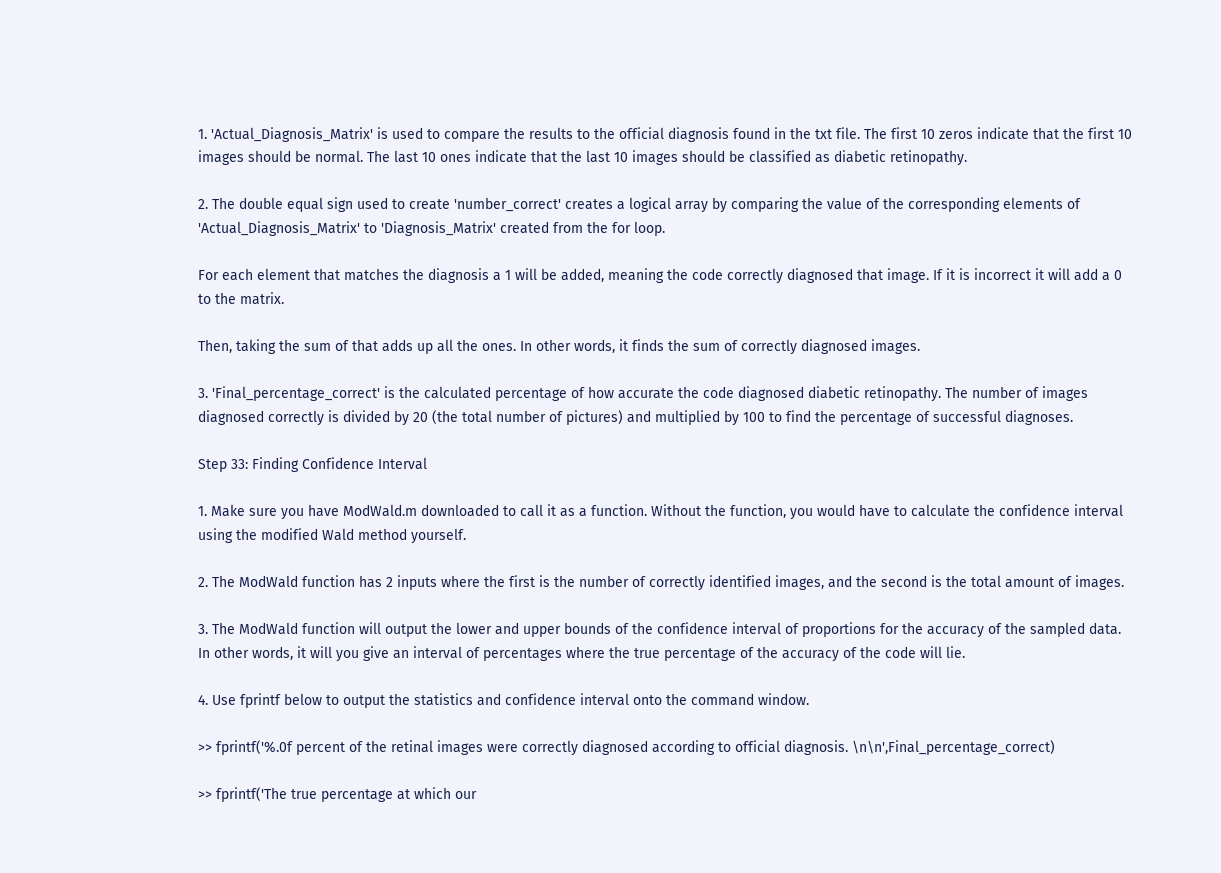1. 'Actual_Diagnosis_Matrix' is used to compare the results to the official diagnosis found in the txt file. The first 10 zeros indicate that the first 10 images should be normal. The last 10 ones indicate that the last 10 images should be classified as diabetic retinopathy.

2. The double equal sign used to create 'number_correct' creates a logical array by comparing the value of the corresponding elements of 'Actual_Diagnosis_Matrix' to 'Diagnosis_Matrix' created from the for loop.

For each element that matches the diagnosis a 1 will be added, meaning the code correctly diagnosed that image. If it is incorrect it will add a 0 to the matrix.

Then, taking the sum of that adds up all the ones. In other words, it finds the sum of correctly diagnosed images.

3. 'Final_percentage_correct' is the calculated percentage of how accurate the code diagnosed diabetic retinopathy. The number of images diagnosed correctly is divided by 20 (the total number of pictures) and multiplied by 100 to find the percentage of successful diagnoses.

Step 33: Finding Confidence Interval

1. Make sure you have ModWald.m downloaded to call it as a function. Without the function, you would have to calculate the confidence interval using the modified Wald method yourself.

2. The ModWald function has 2 inputs where the first is the number of correctly identified images, and the second is the total amount of images.

3. The ModWald function will output the lower and upper bounds of the confidence interval of proportions for the accuracy of the sampled data. In other words, it will you give an interval of percentages where the true percentage of the accuracy of the code will lie.

4. Use fprintf below to output the statistics and confidence interval onto the command window.

>> fprintf('%.0f percent of the retinal images were correctly diagnosed according to official diagnosis. \n\n',Final_percentage_correct)

>> fprintf('The true percentage at which our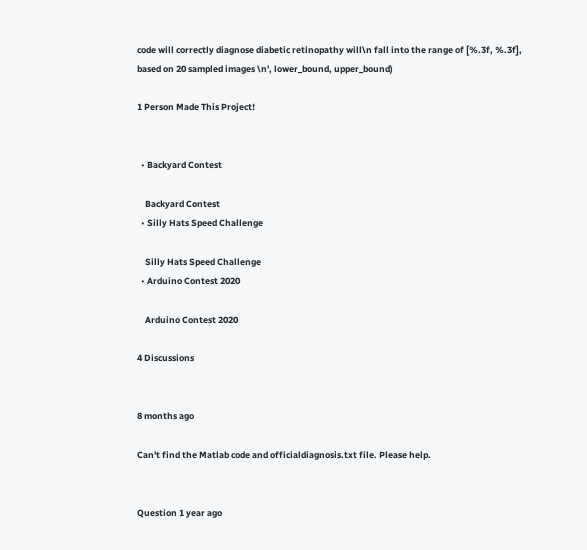code will correctly diagnose diabetic retinopathy will\n fall into the range of [%.3f, %.3f], based on 20 sampled images \n', lower_bound, upper_bound)

1 Person Made This Project!


  • Backyard Contest

    Backyard Contest
  • Silly Hats Speed Challenge

    Silly Hats Speed Challenge
  • Arduino Contest 2020

    Arduino Contest 2020

4 Discussions


8 months ago

Can't find the Matlab code and officialdiagnosis.txt file. Please help.


Question 1 year ago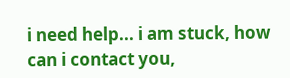i need help... i am stuck, how can i contact you,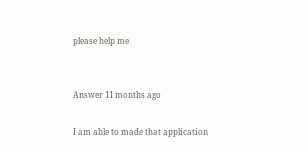please help me


Answer 11 months ago

I am able to made that application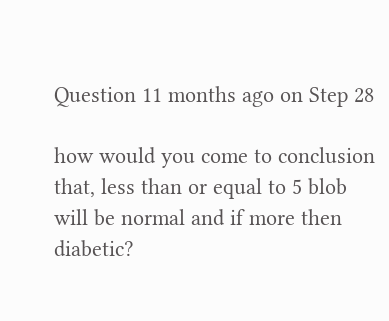Question 11 months ago on Step 28

how would you come to conclusion that, less than or equal to 5 blob will be normal and if more then diabetic?